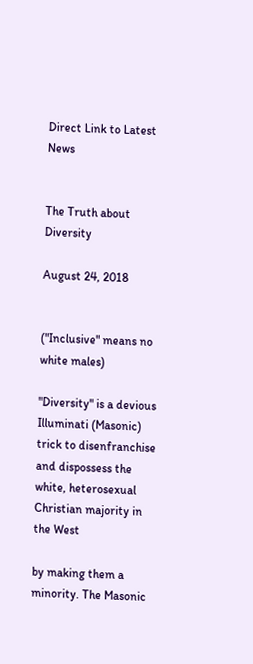Direct Link to Latest News


The Truth about Diversity

August 24, 2018


("Inclusive" means no white males)

"Diversity" is a devious Illuminati (Masonic) trick to disenfranchise and dispossess the white, heterosexual Christian majority in the West

by making them a minority. The Masonic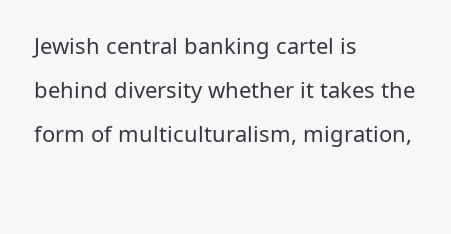Jewish central banking cartel is behind diversity whether it takes the form of multiculturalism, migration,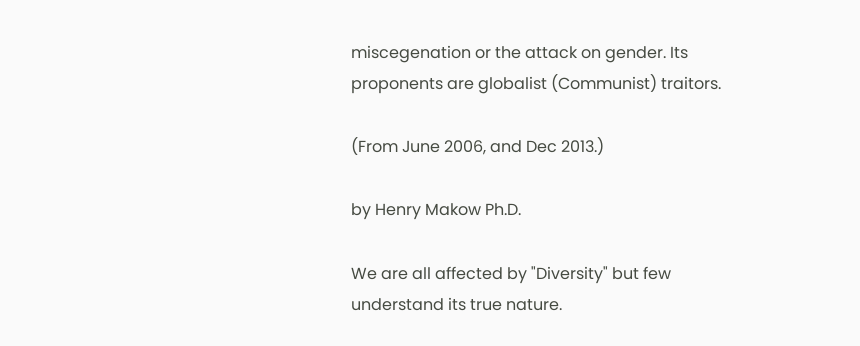miscegenation or the attack on gender. Its proponents are globalist (Communist) traitors.

(From June 2006, and Dec 2013.)

by Henry Makow Ph.D.

We are all affected by "Diversity" but few understand its true nature.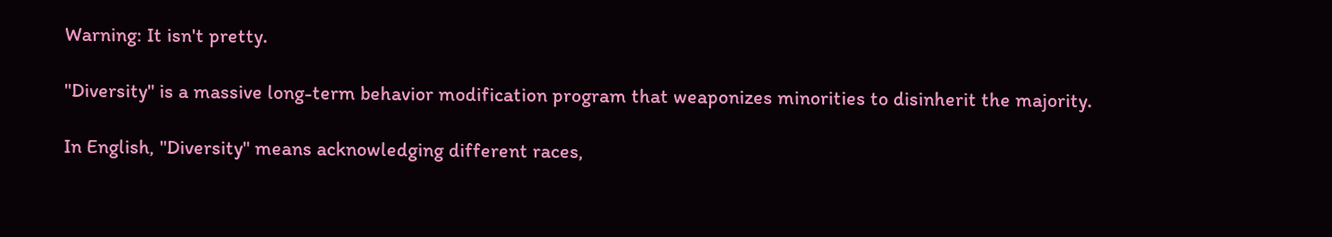Warning: It isn't pretty.

"Diversity" is a massive long-term behavior modification program that weaponizes minorities to disinherit the majority.

In English, "Diversity" means acknowledging different races,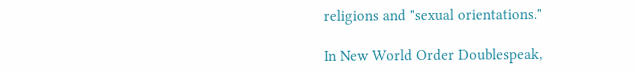religions and "sexual orientations."

In New World Order Doublespeak,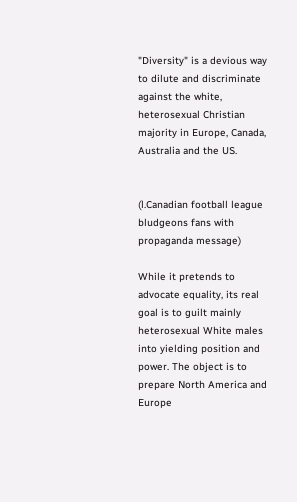"Diversity" is a devious way to dilute and discriminate against the white, heterosexual Christian majority in Europe, Canada, Australia and the US.


(l.Canadian football league bludgeons fans with propaganda message)

While it pretends to advocate equality, its real goal is to guilt mainly heterosexual White males into yielding position and power. The object is to prepare North America and Europe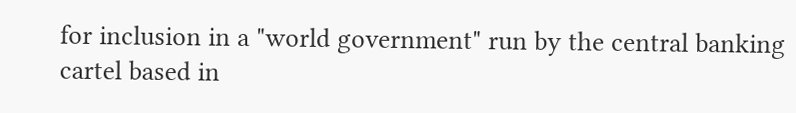for inclusion in a "world government" run by the central banking cartel based in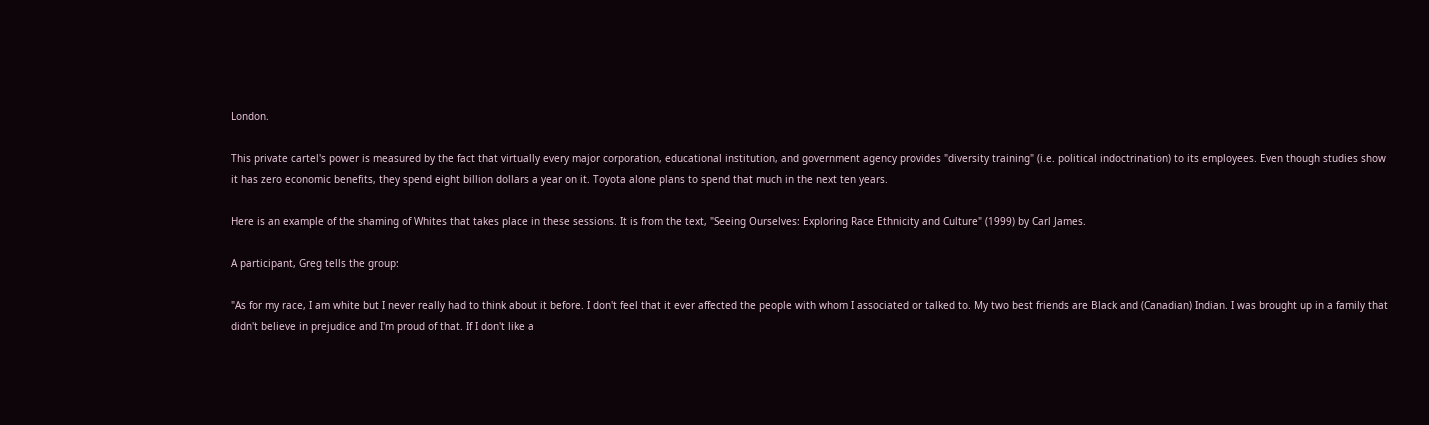London.

This private cartel's power is measured by the fact that virtually every major corporation, educational institution, and government agency provides "diversity training" (i.e. political indoctrination) to its employees. Even though studies show it has zero economic benefits, they spend eight billion dollars a year on it. Toyota alone plans to spend that much in the next ten years.

Here is an example of the shaming of Whites that takes place in these sessions. It is from the text, "Seeing Ourselves: Exploring Race Ethnicity and Culture" (1999) by Carl James.

A participant, Greg tells the group:

"As for my race, I am white but I never really had to think about it before. I don't feel that it ever affected the people with whom I associated or talked to. My two best friends are Black and (Canadian) Indian. I was brought up in a family that didn't believe in prejudice and I'm proud of that. If I don't like a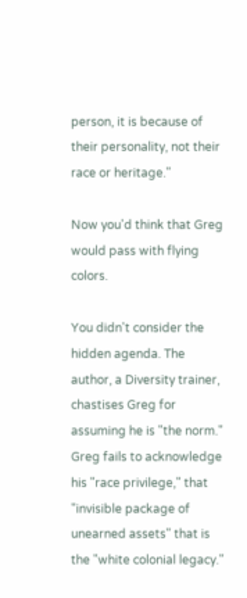person, it is because of their personality, not their race or heritage."

Now you'd think that Greg would pass with flying colors.

You didn't consider the hidden agenda. The author, a Diversity trainer, chastises Greg for assuming he is "the norm." Greg fails to acknowledge his "race privilege," that "invisible package of unearned assets" that is the "white colonial legacy."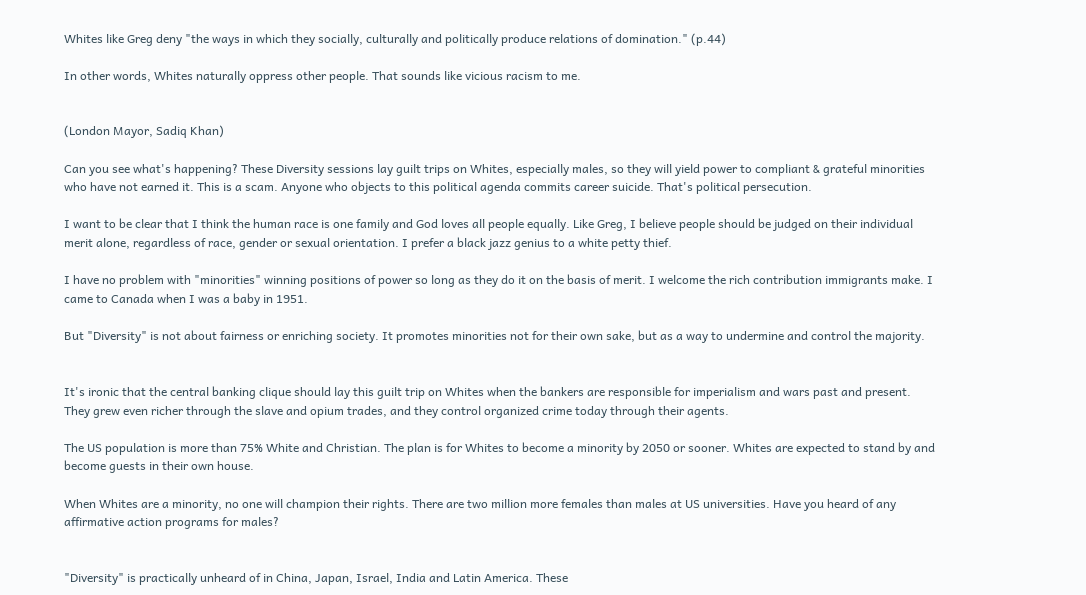Whites like Greg deny "the ways in which they socially, culturally and politically produce relations of domination." (p.44)

In other words, Whites naturally oppress other people. That sounds like vicious racism to me.


(London Mayor, Sadiq Khan)

Can you see what's happening? These Diversity sessions lay guilt trips on Whites, especially males, so they will yield power to compliant & grateful minorities who have not earned it. This is a scam. Anyone who objects to this political agenda commits career suicide. That's political persecution.

I want to be clear that I think the human race is one family and God loves all people equally. Like Greg, I believe people should be judged on their individual merit alone, regardless of race, gender or sexual orientation. I prefer a black jazz genius to a white petty thief.

I have no problem with "minorities" winning positions of power so long as they do it on the basis of merit. I welcome the rich contribution immigrants make. I came to Canada when I was a baby in 1951.

But "Diversity" is not about fairness or enriching society. It promotes minorities not for their own sake, but as a way to undermine and control the majority.


It's ironic that the central banking clique should lay this guilt trip on Whites when the bankers are responsible for imperialism and wars past and present. They grew even richer through the slave and opium trades, and they control organized crime today through their agents.

The US population is more than 75% White and Christian. The plan is for Whites to become a minority by 2050 or sooner. Whites are expected to stand by and become guests in their own house.

When Whites are a minority, no one will champion their rights. There are two million more females than males at US universities. Have you heard of any affirmative action programs for males?


"Diversity" is practically unheard of in China, Japan, Israel, India and Latin America. These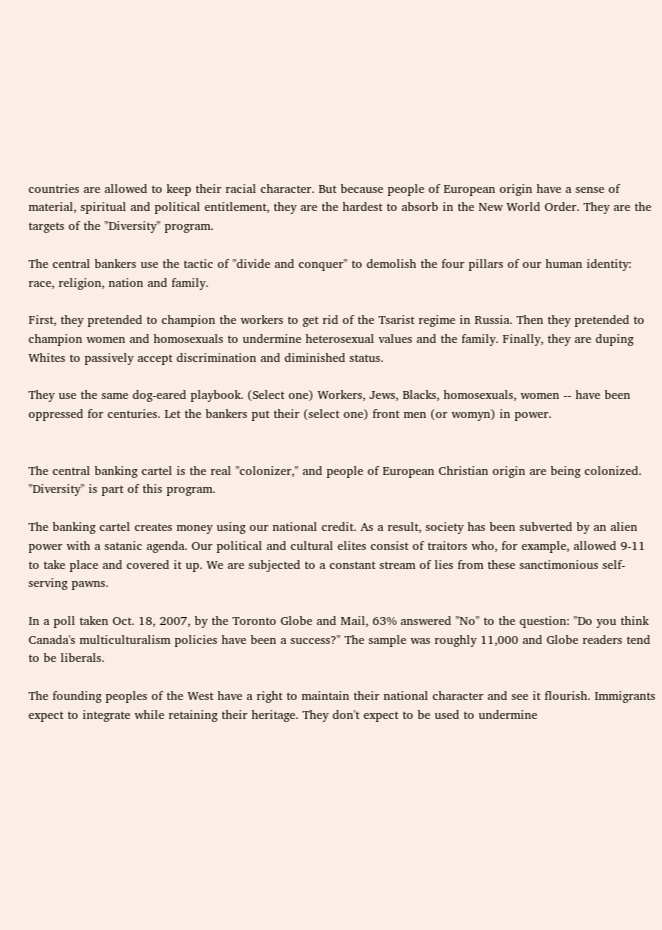countries are allowed to keep their racial character. But because people of European origin have a sense of material, spiritual and political entitlement, they are the hardest to absorb in the New World Order. They are the targets of the "Diversity" program.

The central bankers use the tactic of "divide and conquer" to demolish the four pillars of our human identity: race, religion, nation and family.

First, they pretended to champion the workers to get rid of the Tsarist regime in Russia. Then they pretended to champion women and homosexuals to undermine heterosexual values and the family. Finally, they are duping Whites to passively accept discrimination and diminished status.

They use the same dog-eared playbook. (Select one) Workers, Jews, Blacks, homosexuals, women -- have been oppressed for centuries. Let the bankers put their (select one) front men (or womyn) in power.


The central banking cartel is the real "colonizer," and people of European Christian origin are being colonized. "Diversity" is part of this program.

The banking cartel creates money using our national credit. As a result, society has been subverted by an alien power with a satanic agenda. Our political and cultural elites consist of traitors who, for example, allowed 9-11 to take place and covered it up. We are subjected to a constant stream of lies from these sanctimonious self-serving pawns.

In a poll taken Oct. 18, 2007, by the Toronto Globe and Mail, 63% answered "No" to the question: "Do you think Canada's multiculturalism policies have been a success?" The sample was roughly 11,000 and Globe readers tend to be liberals.

The founding peoples of the West have a right to maintain their national character and see it flourish. Immigrants expect to integrate while retaining their heritage. They don't expect to be used to undermine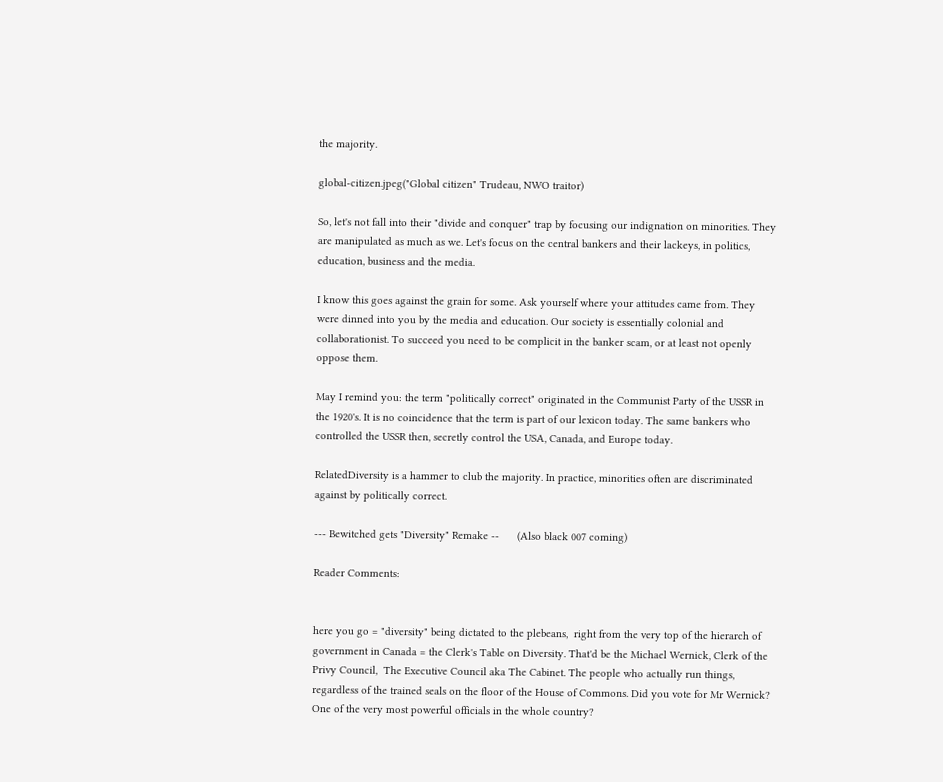the majority.

global-citizen.jpeg("Global citizen" Trudeau, NWO traitor)

So, let's not fall into their "divide and conquer" trap by focusing our indignation on minorities. They are manipulated as much as we. Let's focus on the central bankers and their lackeys, in politics, education, business and the media.

I know this goes against the grain for some. Ask yourself where your attitudes came from. They were dinned into you by the media and education. Our society is essentially colonial and collaborationist. To succeed you need to be complicit in the banker scam, or at least not openly oppose them.

May I remind you: the term "politically correct" originated in the Communist Party of the USSR in the 1920's. It is no coincidence that the term is part of our lexicon today. The same bankers who controlled the USSR then, secretly control the USA, Canada, and Europe today.

RelatedDiversity is a hammer to club the majority. In practice, minorities often are discriminated against by politically correct.

--- Bewitched gets "Diversity" Remake --      (Also black 007 coming)

Reader Comments:


here you go = "diversity" being dictated to the plebeans,  right from the very top of the hierarch of government in Canada = the Clerk's Table on Diversity. That'd be the Michael Wernick, Clerk of the Privy Council,  The Executive Council aka The Cabinet. The people who actually run things, regardless of the trained seals on the floor of the House of Commons. Did you vote for Mr Wernick? One of the very most powerful officials in the whole country?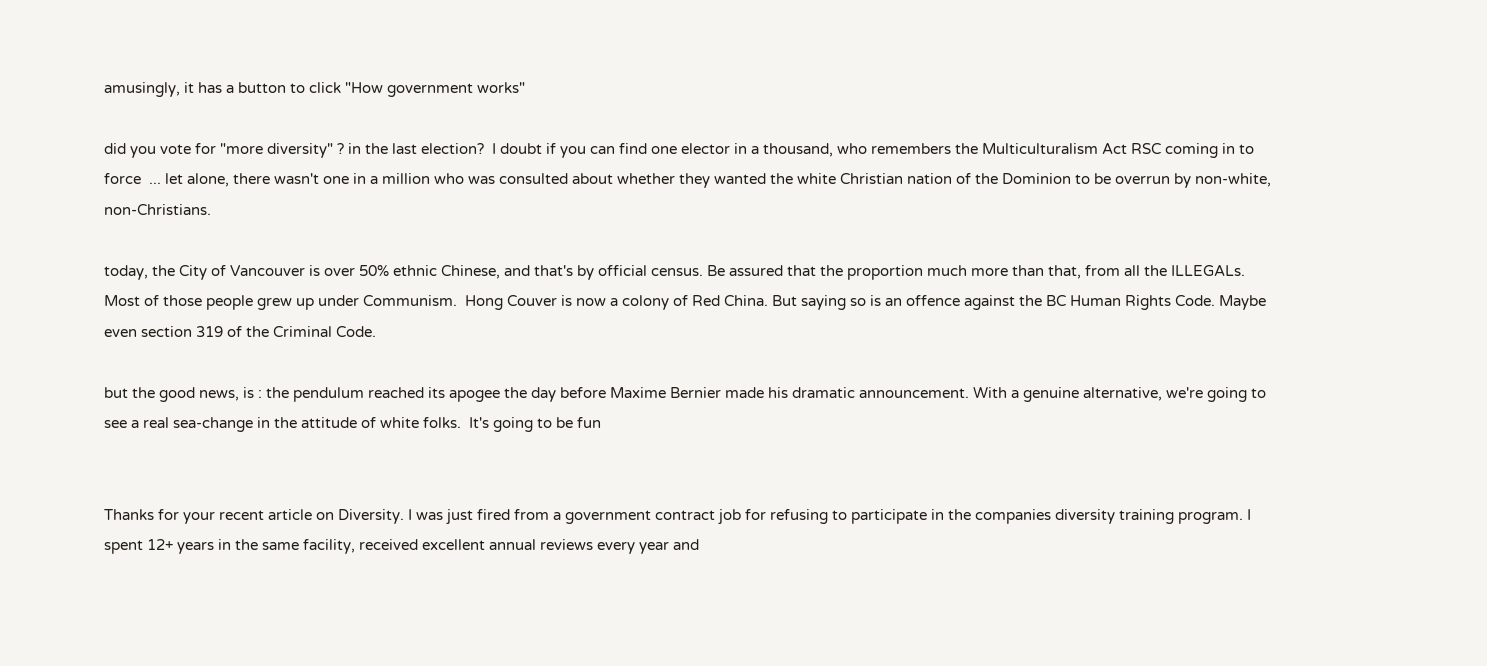amusingly, it has a button to click "How government works"

did you vote for "more diversity" ? in the last election?  I doubt if you can find one elector in a thousand, who remembers the Multiculturalism Act RSC coming in to force  ... let alone, there wasn't one in a million who was consulted about whether they wanted the white Christian nation of the Dominion to be overrun by non-white, non-Christians.

today, the City of Vancouver is over 50% ethnic Chinese, and that's by official census. Be assured that the proportion much more than that, from all the ILLEGALs.  Most of those people grew up under Communism.  Hong Couver is now a colony of Red China. But saying so is an offence against the BC Human Rights Code. Maybe even section 319 of the Criminal Code.

but the good news, is : the pendulum reached its apogee the day before Maxime Bernier made his dramatic announcement. With a genuine alternative, we're going to see a real sea-change in the attitude of white folks.  It's going to be fun


Thanks for your recent article on Diversity. I was just fired from a government contract job for refusing to participate in the companies diversity training program. I spent 12+ years in the same facility, received excellent annual reviews every year and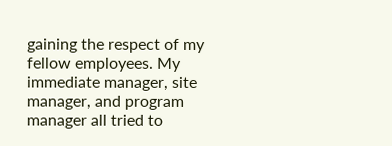gaining the respect of my fellow employees. My immediate manager, site manager, and program manager all tried to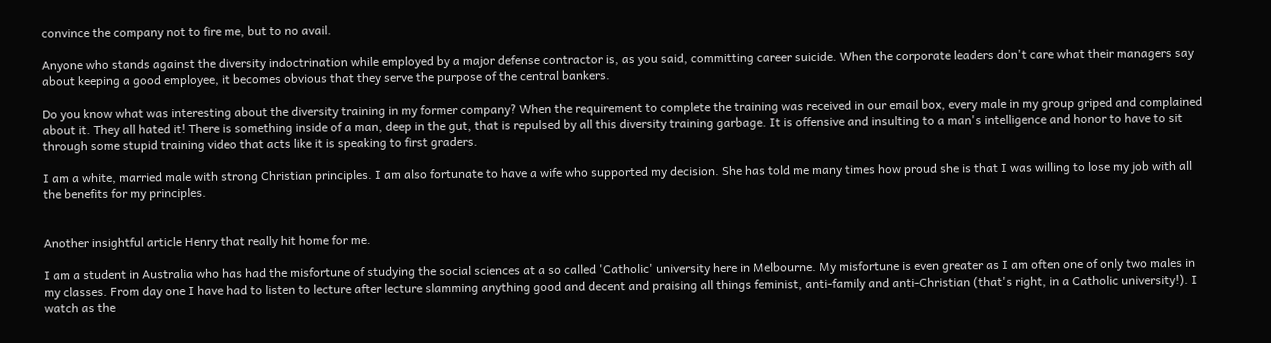convince the company not to fire me, but to no avail.

Anyone who stands against the diversity indoctrination while employed by a major defense contractor is, as you said, committing career suicide. When the corporate leaders don't care what their managers say about keeping a good employee, it becomes obvious that they serve the purpose of the central bankers.

Do you know what was interesting about the diversity training in my former company? When the requirement to complete the training was received in our email box, every male in my group griped and complained about it. They all hated it! There is something inside of a man, deep in the gut, that is repulsed by all this diversity training garbage. It is offensive and insulting to a man's intelligence and honor to have to sit through some stupid training video that acts like it is speaking to first graders.

I am a white, married male with strong Christian principles. I am also fortunate to have a wife who supported my decision. She has told me many times how proud she is that I was willing to lose my job with all the benefits for my principles.


Another insightful article Henry that really hit home for me.

I am a student in Australia who has had the misfortune of studying the social sciences at a so called 'Catholic' university here in Melbourne. My misfortune is even greater as I am often one of only two males in my classes. From day one I have had to listen to lecture after lecture slamming anything good and decent and praising all things feminist, anti-family and anti-Christian (that's right, in a Catholic university!). I watch as the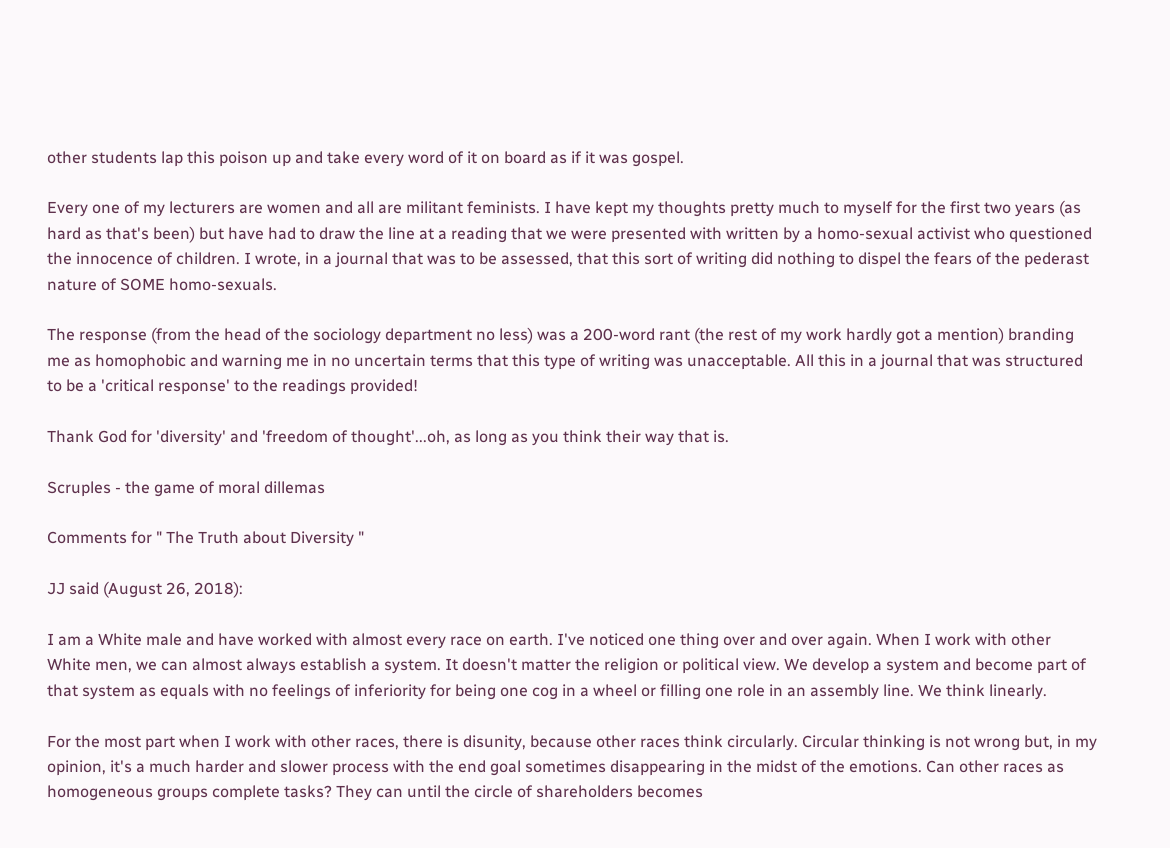other students lap this poison up and take every word of it on board as if it was gospel.

Every one of my lecturers are women and all are militant feminists. I have kept my thoughts pretty much to myself for the first two years (as hard as that's been) but have had to draw the line at a reading that we were presented with written by a homo-sexual activist who questioned the innocence of children. I wrote, in a journal that was to be assessed, that this sort of writing did nothing to dispel the fears of the pederast nature of SOME homo-sexuals.

The response (from the head of the sociology department no less) was a 200-word rant (the rest of my work hardly got a mention) branding me as homophobic and warning me in no uncertain terms that this type of writing was unacceptable. All this in a journal that was structured to be a 'critical response' to the readings provided!

Thank God for 'diversity' and 'freedom of thought'...oh, as long as you think their way that is.

Scruples - the game of moral dillemas

Comments for " The Truth about Diversity "

JJ said (August 26, 2018):

I am a White male and have worked with almost every race on earth. I've noticed one thing over and over again. When I work with other White men, we can almost always establish a system. It doesn't matter the religion or political view. We develop a system and become part of that system as equals with no feelings of inferiority for being one cog in a wheel or filling one role in an assembly line. We think linearly.

For the most part when I work with other races, there is disunity, because other races think circularly. Circular thinking is not wrong but, in my opinion, it's a much harder and slower process with the end goal sometimes disappearing in the midst of the emotions. Can other races as homogeneous groups complete tasks? They can until the circle of shareholders becomes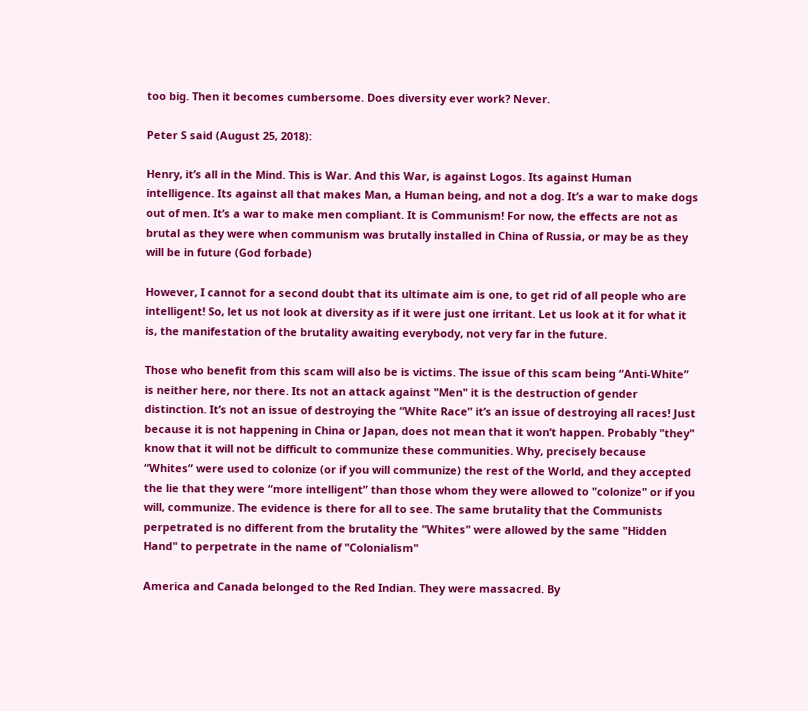too big. Then it becomes cumbersome. Does diversity ever work? Never.

Peter S said (August 25, 2018):

Henry, it’s all in the Mind. This is War. And this War, is against Logos. Its against Human intelligence. Its against all that makes Man, a Human being, and not a dog. It’s a war to make dogs out of men. It’s a war to make men compliant. It is Communism! For now, the effects are not as brutal as they were when communism was brutally installed in China of Russia, or may be as they will be in future (God forbade)

However, I cannot for a second doubt that its ultimate aim is one, to get rid of all people who are intelligent! So, let us not look at diversity as if it were just one irritant. Let us look at it for what it is, the manifestation of the brutality awaiting everybody, not very far in the future.

Those who benefit from this scam will also be is victims. The issue of this scam being “Anti-White” is neither here, nor there. Its not an attack against "Men" it is the destruction of gender distinction. It’s not an issue of destroying the “White Race” it’s an issue of destroying all races! Just because it is not happening in China or Japan, does not mean that it won’t happen. Probably "they" know that it will not be difficult to communize these communities. Why, precisely because “Whites” were used to colonize (or if you will communize) the rest of the World, and they accepted the lie that they were “more intelligent” than those whom they were allowed to "colonize" or if you will, communize. The evidence is there for all to see. The same brutality that the Communists perpetrated is no different from the brutality the "Whites" were allowed by the same "Hidden Hand" to perpetrate in the name of "Colonialism"

America and Canada belonged to the Red Indian. They were massacred. By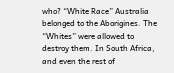who? “White Race” Australia belonged to the Aborigines. The “Whites” were allowed to destroy them. In South Africa, and even the rest of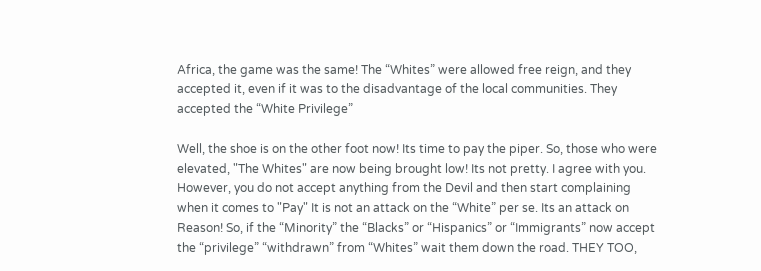Africa, the game was the same! The “Whites” were allowed free reign, and they accepted it, even if it was to the disadvantage of the local communities. They accepted the “White Privilege”

Well, the shoe is on the other foot now! Its time to pay the piper. So, those who were elevated, "The Whites" are now being brought low! Its not pretty. I agree with you. However, you do not accept anything from the Devil and then start complaining when it comes to "Pay" It is not an attack on the “White” per se. Its an attack on Reason! So, if the “Minority” the “Blacks” or “Hispanics” or “Immigrants” now accept the “privilege” “withdrawn” from “Whites” wait them down the road. THEY TOO,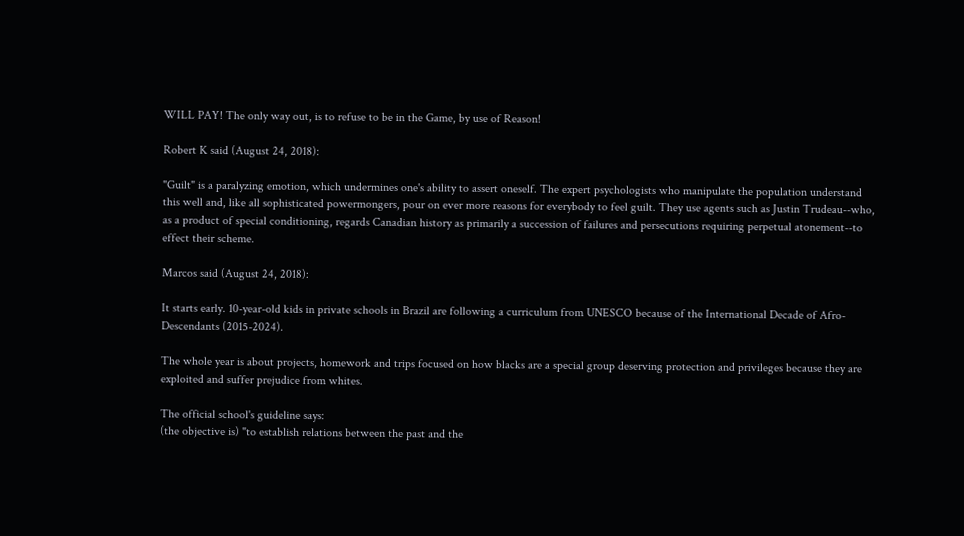WILL PAY! The only way out, is to refuse to be in the Game, by use of Reason!

Robert K said (August 24, 2018):

"Guilt" is a paralyzing emotion, which undermines one's ability to assert oneself. The expert psychologists who manipulate the population understand this well and, like all sophisticated powermongers, pour on ever more reasons for everybody to feel guilt. They use agents such as Justin Trudeau--who, as a product of special conditioning, regards Canadian history as primarily a succession of failures and persecutions requiring perpetual atonement--to effect their scheme.

Marcos said (August 24, 2018):

It starts early. 10-year-old kids in private schools in Brazil are following a curriculum from UNESCO because of the International Decade of Afro-Descendants (2015-2024).

The whole year is about projects, homework and trips focused on how blacks are a special group deserving protection and privileges because they are exploited and suffer prejudice from whites.

The official school's guideline says:
(the objective is) "to establish relations between the past and the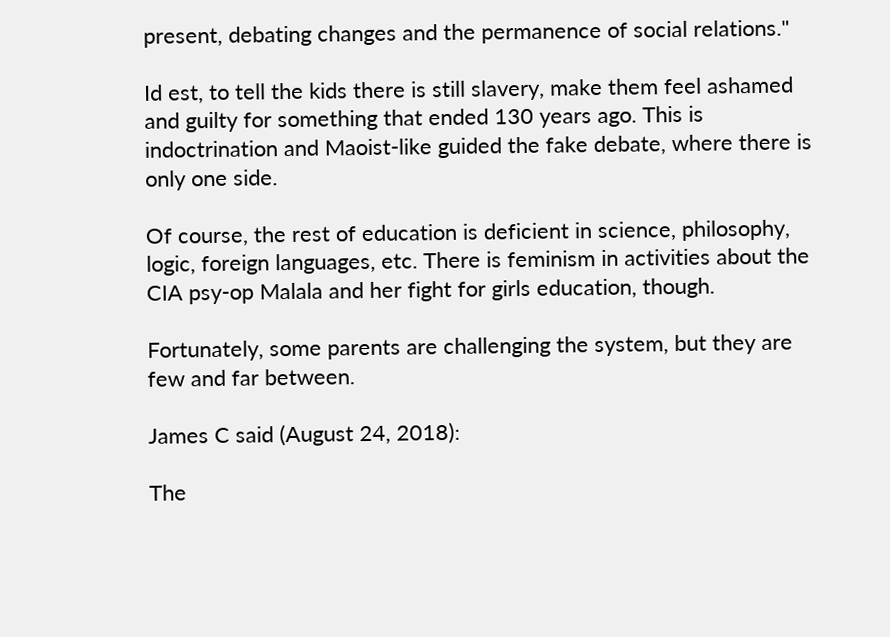present, debating changes and the permanence of social relations."

Id est, to tell the kids there is still slavery, make them feel ashamed and guilty for something that ended 130 years ago. This is indoctrination and Maoist-like guided the fake debate, where there is only one side.

Of course, the rest of education is deficient in science, philosophy, logic, foreign languages, etc. There is feminism in activities about the CIA psy-op Malala and her fight for girls education, though.

Fortunately, some parents are challenging the system, but they are few and far between.

James C said (August 24, 2018):

The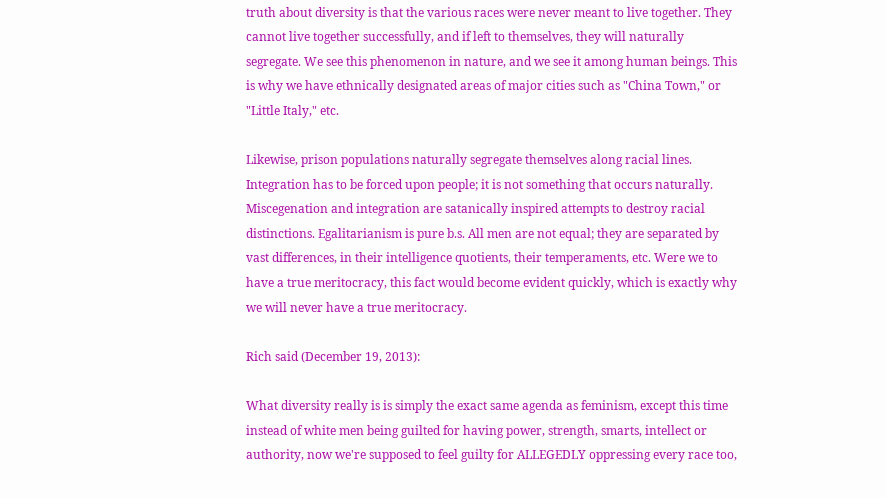truth about diversity is that the various races were never meant to live together. They cannot live together successfully, and if left to themselves, they will naturally segregate. We see this phenomenon in nature, and we see it among human beings. This is why we have ethnically designated areas of major cities such as "China Town," or "Little Italy," etc.

Likewise, prison populations naturally segregate themselves along racial lines. Integration has to be forced upon people; it is not something that occurs naturally. Miscegenation and integration are satanically inspired attempts to destroy racial distinctions. Egalitarianism is pure b.s. All men are not equal; they are separated by vast differences, in their intelligence quotients, their temperaments, etc. Were we to have a true meritocracy, this fact would become evident quickly, which is exactly why we will never have a true meritocracy.

Rich said (December 19, 2013):

What diversity really is is simply the exact same agenda as feminism, except this time instead of white men being guilted for having power, strength, smarts, intellect or authority, now we're supposed to feel guilty for ALLEGEDLY oppressing every race too,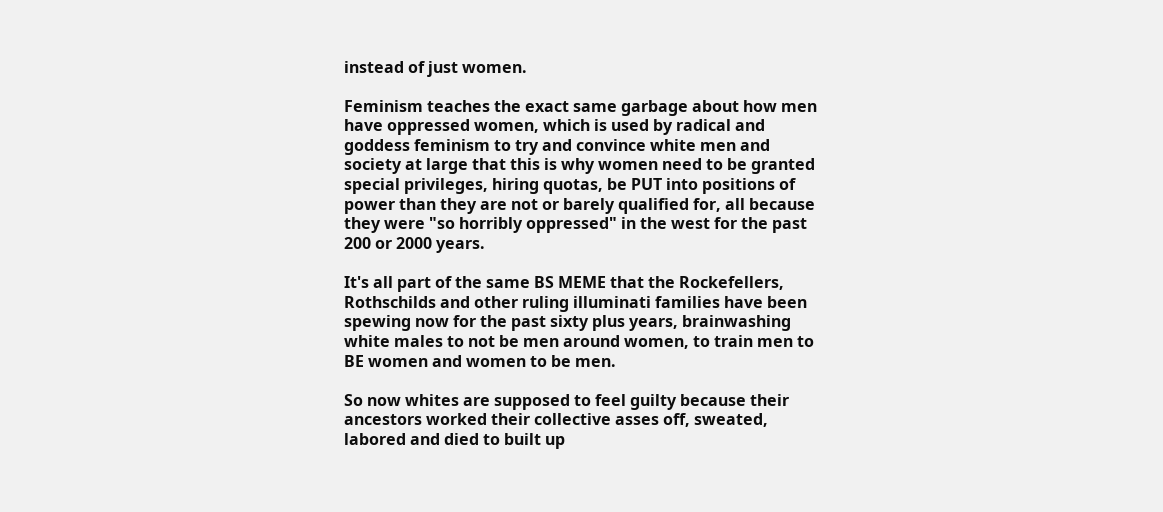instead of just women.

Feminism teaches the exact same garbage about how men have oppressed women, which is used by radical and goddess feminism to try and convince white men and society at large that this is why women need to be granted special privileges, hiring quotas, be PUT into positions of power than they are not or barely qualified for, all because they were "so horribly oppressed" in the west for the past 200 or 2000 years.

It's all part of the same BS MEME that the Rockefellers, Rothschilds and other ruling illuminati families have been spewing now for the past sixty plus years, brainwashing white males to not be men around women, to train men to BE women and women to be men.

So now whites are supposed to feel guilty because their ancestors worked their collective asses off, sweated, labored and died to built up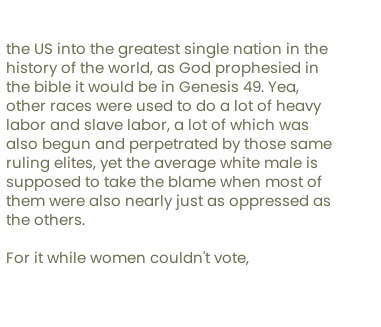the US into the greatest single nation in the history of the world, as God prophesied in the bible it would be in Genesis 49. Yea, other races were used to do a lot of heavy labor and slave labor, a lot of which was also begun and perpetrated by those same ruling elites, yet the average white male is supposed to take the blame when most of them were also nearly just as oppressed as the others.

For it while women couldn't vote,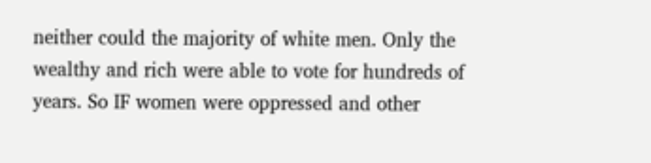neither could the majority of white men. Only the wealthy and rich were able to vote for hundreds of years. So IF women were oppressed and other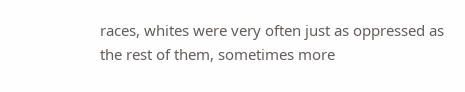races, whites were very often just as oppressed as the rest of them, sometimes more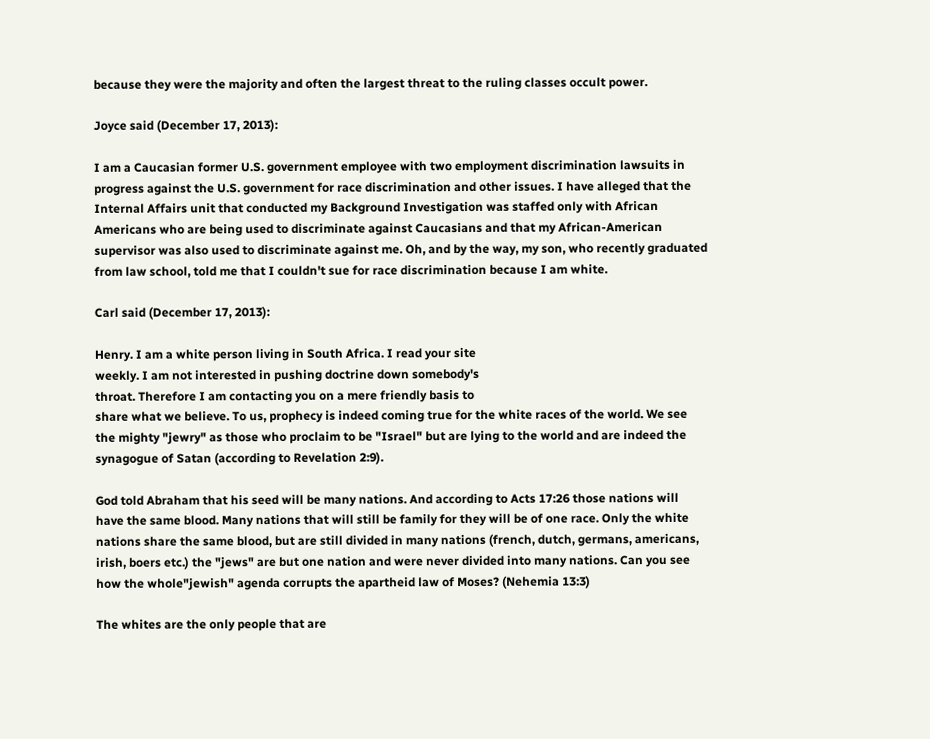because they were the majority and often the largest threat to the ruling classes occult power.

Joyce said (December 17, 2013):

I am a Caucasian former U.S. government employee with two employment discrimination lawsuits in progress against the U.S. government for race discrimination and other issues. I have alleged that the Internal Affairs unit that conducted my Background Investigation was staffed only with African Americans who are being used to discriminate against Caucasians and that my African-American supervisor was also used to discriminate against me. Oh, and by the way, my son, who recently graduated from law school, told me that I couldn't sue for race discrimination because I am white.

Carl said (December 17, 2013):

Henry. I am a white person living in South Africa. I read your site
weekly. I am not interested in pushing doctrine down somebody's
throat. Therefore I am contacting you on a mere friendly basis to
share what we believe. To us, prophecy is indeed coming true for the white races of the world. We see the mighty "jewry" as those who proclaim to be "Israel" but are lying to the world and are indeed the synagogue of Satan (according to Revelation 2:9).

God told Abraham that his seed will be many nations. And according to Acts 17:26 those nations will have the same blood. Many nations that will still be family for they will be of one race. Only the white nations share the same blood, but are still divided in many nations (french, dutch, germans, americans, irish, boers etc.) the "jews" are but one nation and were never divided into many nations. Can you see how the whole"jewish" agenda corrupts the apartheid law of Moses? (Nehemia 13:3)

The whites are the only people that are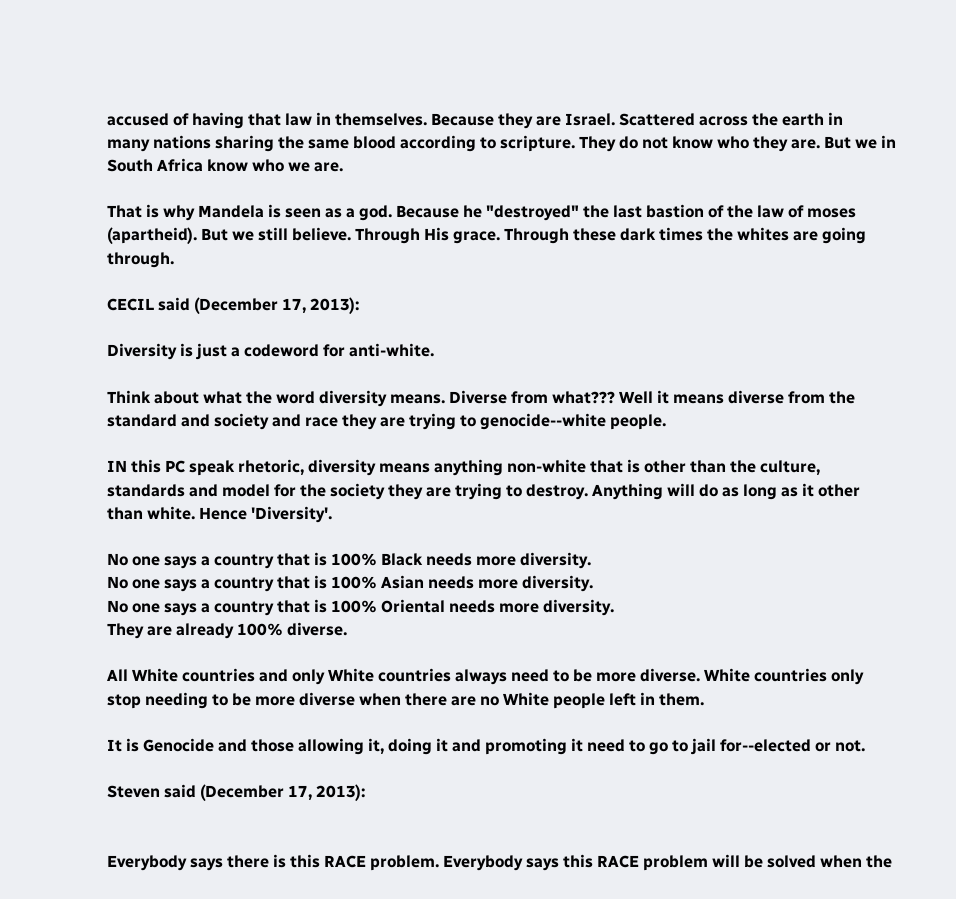accused of having that law in themselves. Because they are Israel. Scattered across the earth in
many nations sharing the same blood according to scripture. They do not know who they are. But we in South Africa know who we are.

That is why Mandela is seen as a god. Because he "destroyed" the last bastion of the law of moses (apartheid). But we still believe. Through His grace. Through these dark times the whites are going through.

CECIL said (December 17, 2013):

Diversity is just a codeword for anti-white.

Think about what the word diversity means. Diverse from what??? Well it means diverse from the standard and society and race they are trying to genocide--white people.

IN this PC speak rhetoric, diversity means anything non-white that is other than the culture, standards and model for the society they are trying to destroy. Anything will do as long as it other than white. Hence 'Diversity'.

No one says a country that is 100% Black needs more diversity.
No one says a country that is 100% Asian needs more diversity.
No one says a country that is 100% Oriental needs more diversity.
They are already 100% diverse.

All White countries and only White countries always need to be more diverse. White countries only stop needing to be more diverse when there are no White people left in them.

It is Genocide and those allowing it, doing it and promoting it need to go to jail for--elected or not.

Steven said (December 17, 2013):


Everybody says there is this RACE problem. Everybody says this RACE problem will be solved when the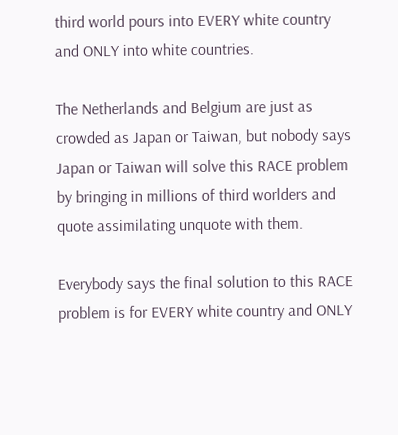third world pours into EVERY white country and ONLY into white countries.

The Netherlands and Belgium are just as crowded as Japan or Taiwan, but nobody says Japan or Taiwan will solve this RACE problem by bringing in millions of third worlders and quote assimilating unquote with them.

Everybody says the final solution to this RACE problem is for EVERY white country and ONLY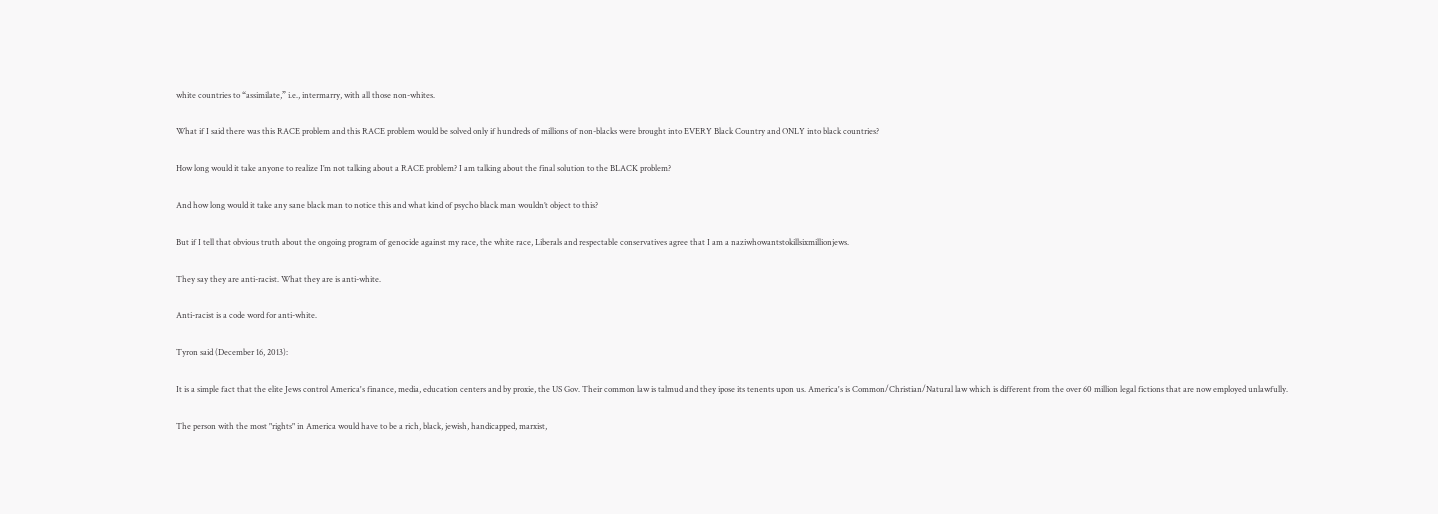white countries to “assimilate,” i.e., intermarry, with all those non-whites.

What if I said there was this RACE problem and this RACE problem would be solved only if hundreds of millions of non-blacks were brought into EVERY Black Country and ONLY into black countries?

How long would it take anyone to realize I’m not talking about a RACE problem? I am talking about the final solution to the BLACK problem?

And how long would it take any sane black man to notice this and what kind of psycho black man wouldn’t object to this?

But if I tell that obvious truth about the ongoing program of genocide against my race, the white race, Liberals and respectable conservatives agree that I am a naziwhowantstokillsixmillionjews.

They say they are anti-racist. What they are is anti-white.

Anti-racist is a code word for anti-white.

Tyron said (December 16, 2013):

It is a simple fact that the elite Jews control America's finance, media, education centers and by proxie, the US Gov. Their common law is talmud and they ipose its tenents upon us. America's is Common/Christian/Natural law which is different from the over 60 million legal fictions that are now employed unlawfully.

The person with the most "rights" in America would have to be a rich, black, jewish, handicapped, marxist,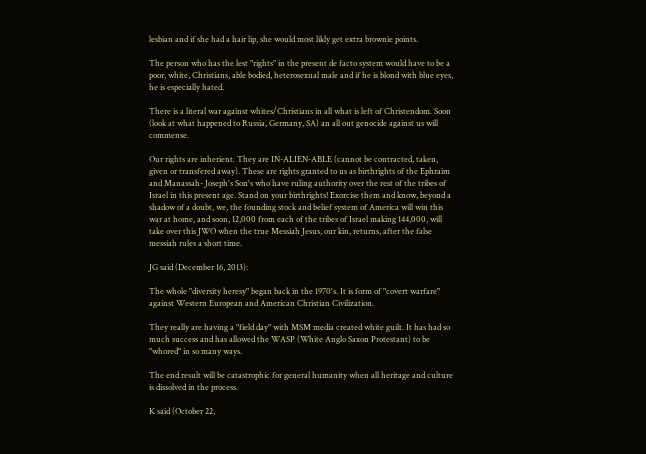lesbian and if she had a hair lip, she would most likly get extra brownie points.

The person who has the lest "rights" in the present de facto system would have to be a poor, white, Christians, able bodied, heterosexual male and if he is blond with blue eyes, he is especially hated.

There is a literal war against whites/Christians in all what is left of Christendom. Soon (look at what happened to Russia, Germany, SA) an all out genocide against us will commense.

Our rights are inherient. They are IN-ALIEN-ABLE (cannot be contracted, taken, given or transfered away). These are rights granted to us as birthrights of the Ephraim and Manassah- Joseph's Son's who have ruling authority over the rest of the tribes of Israel in this present age. Stand on your birthrights! Exorcise them and know, beyond a shadow of a doubt, we, the founding stock and belief system of America will win this war at home, and soon, 12,000 from each of the tribes of Israel making 144,000, will take over this JWO when the true Messiah Jesus, our kin, returns, after the false messiah rules a short time.

JG said (December 16, 2013):

The whole "diversity heresy" began back in the 1970's. It is form of "covert warfare" against Western European and American Christian Civilization.

They really are having a "field day" with MSM media created white guilt. It has had so much success and has allowed the WASP (White Anglo Saxon Protestant) to be "whored" in so many ways.

The end result will be catastrophic for general humanity when all heritage and culture is dissolved in the process.

K said (October 22,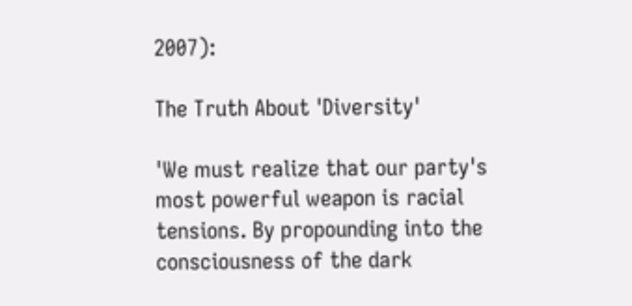2007):

The Truth About 'Diversity'

'We must realize that our party's most powerful weapon is racial tensions. By propounding into the consciousness of the dark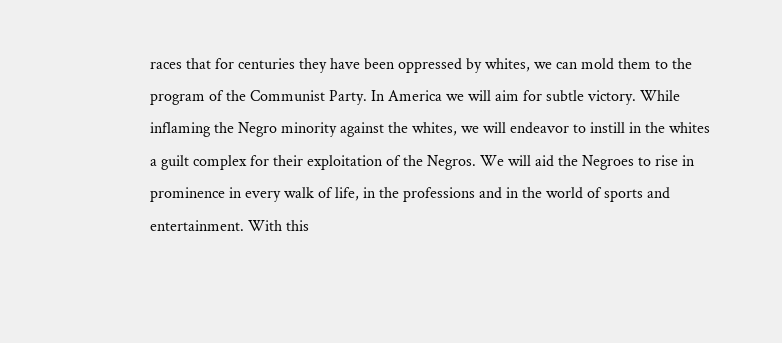races that for centuries they have been oppressed by whites, we can mold them to the program of the Communist Party. In America we will aim for subtle victory. While inflaming the Negro minority against the whites, we will endeavor to instill in the whites a guilt complex for their exploitation of the Negros. We will aid the Negroes to rise in prominence in every walk of life, in the professions and in the world of sports and entertainment. With this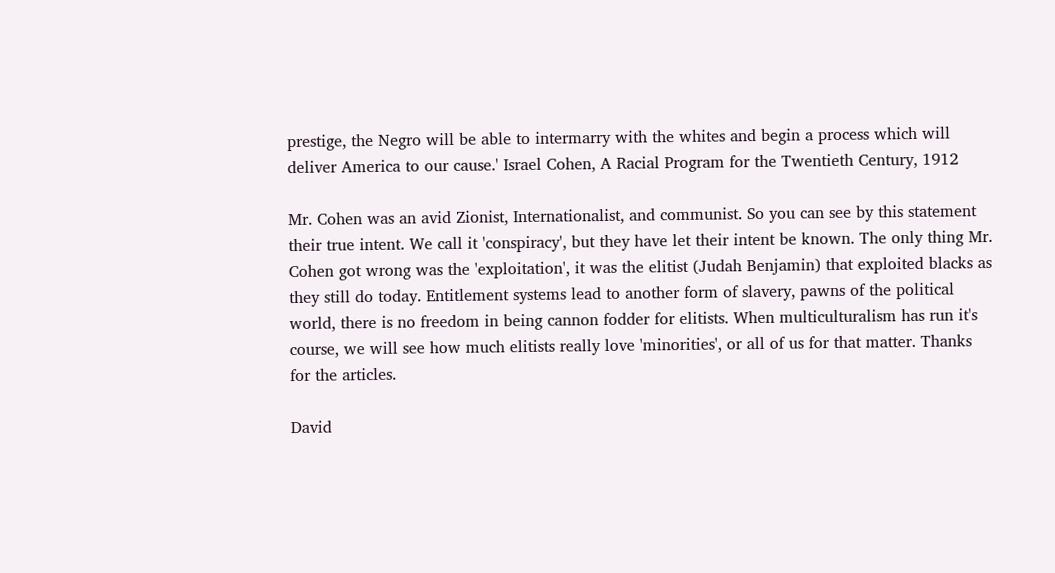prestige, the Negro will be able to intermarry with the whites and begin a process which will deliver America to our cause.' Israel Cohen, A Racial Program for the Twentieth Century, 1912

Mr. Cohen was an avid Zionist, Internationalist, and communist. So you can see by this statement their true intent. We call it 'conspiracy', but they have let their intent be known. The only thing Mr. Cohen got wrong was the 'exploitation', it was the elitist (Judah Benjamin) that exploited blacks as they still do today. Entitlement systems lead to another form of slavery, pawns of the political world, there is no freedom in being cannon fodder for elitists. When multiculturalism has run it's course, we will see how much elitists really love 'minorities', or all of us for that matter. Thanks for the articles.

David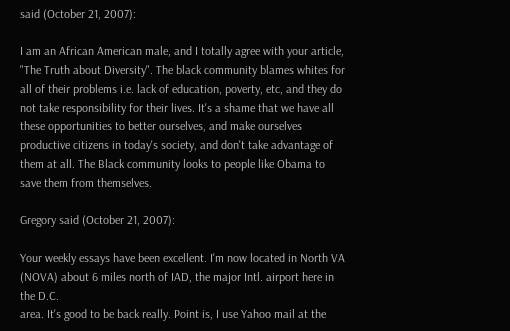said (October 21, 2007):

I am an African American male, and I totally agree with your article, "The Truth about Diversity". The black community blames whites for all of their problems i.e. lack of education, poverty, etc, and they do not take responsibility for their lives. It's a shame that we have all these opportunities to better ourselves, and make ourselves productive citizens in today's society, and don't take advantage of them at all. The Black community looks to people like Obama to save them from themselves.

Gregory said (October 21, 2007):

Your weekly essays have been excellent. I'm now located in North VA
(NOVA) about 6 miles north of IAD, the major Intl. airport here in the D.C.
area. It's good to be back really. Point is, I use Yahoo mail at the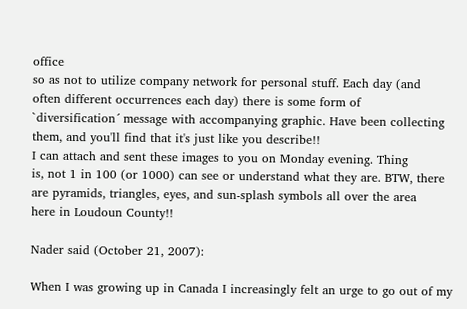office
so as not to utilize company network for personal stuff. Each day (and
often different occurrences each day) there is some form of
`diversification´ message with accompanying graphic. Have been collecting
them, and you'll find that it's just like you describe!!
I can attach and sent these images to you on Monday evening. Thing
is, not 1 in 100 (or 1000) can see or understand what they are. BTW, there
are pyramids, triangles, eyes, and sun-splash symbols all over the area
here in Loudoun County!!

Nader said (October 21, 2007):

When I was growing up in Canada I increasingly felt an urge to go out of my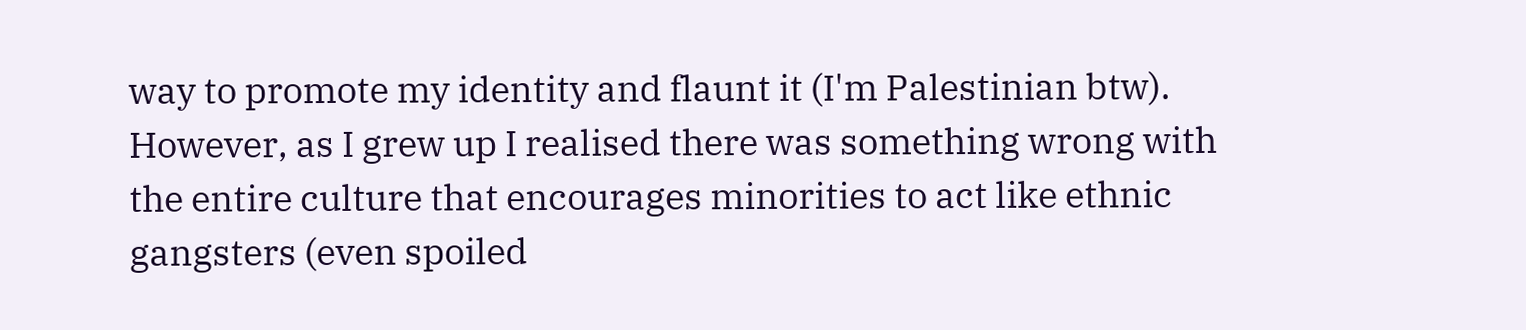way to promote my identity and flaunt it (I'm Palestinian btw). However, as I grew up I realised there was something wrong with the entire culture that encourages minorities to act like ethnic gangsters (even spoiled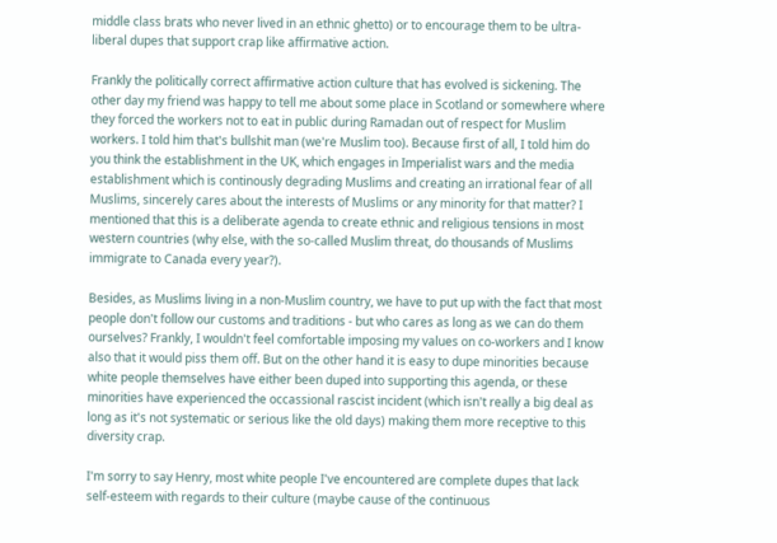middle class brats who never lived in an ethnic ghetto) or to encourage them to be ultra-liberal dupes that support crap like affirmative action.

Frankly the politically correct affirmative action culture that has evolved is sickening. The other day my friend was happy to tell me about some place in Scotland or somewhere where they forced the workers not to eat in public during Ramadan out of respect for Muslim workers. I told him that's bullshit man (we're Muslim too). Because first of all, I told him do you think the establishment in the UK, which engages in Imperialist wars and the media establishment which is continously degrading Muslims and creating an irrational fear of all Muslims, sincerely cares about the interests of Muslims or any minority for that matter? I mentioned that this is a deliberate agenda to create ethnic and religious tensions in most western countries (why else, with the so-called Muslim threat, do thousands of Muslims immigrate to Canada every year?).

Besides, as Muslims living in a non-Muslim country, we have to put up with the fact that most people don't follow our customs and traditions - but who cares as long as we can do them ourselves? Frankly, I wouldn't feel comfortable imposing my values on co-workers and I know also that it would piss them off. But on the other hand it is easy to dupe minorities because white people themselves have either been duped into supporting this agenda, or these minorities have experienced the occassional rascist incident (which isn't really a big deal as long as it's not systematic or serious like the old days) making them more receptive to this diversity crap.

I'm sorry to say Henry, most white people I've encountered are complete dupes that lack self-esteem with regards to their culture (maybe cause of the continuous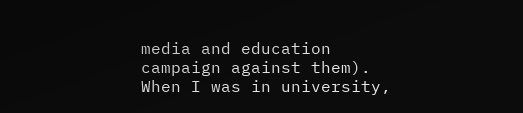media and education campaign against them). When I was in university,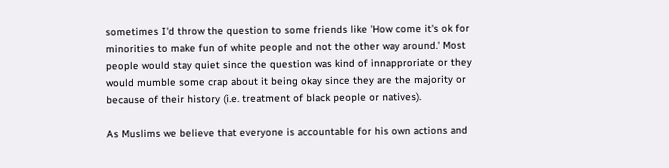sometimes I'd throw the question to some friends like 'How come it's ok for minorities to make fun of white people and not the other way around.' Most people would stay quiet since the question was kind of innapproriate or they would mumble some crap about it being okay since they are the majority or because of their history (i.e. treatment of black people or natives).

As Muslims we believe that everyone is accountable for his own actions and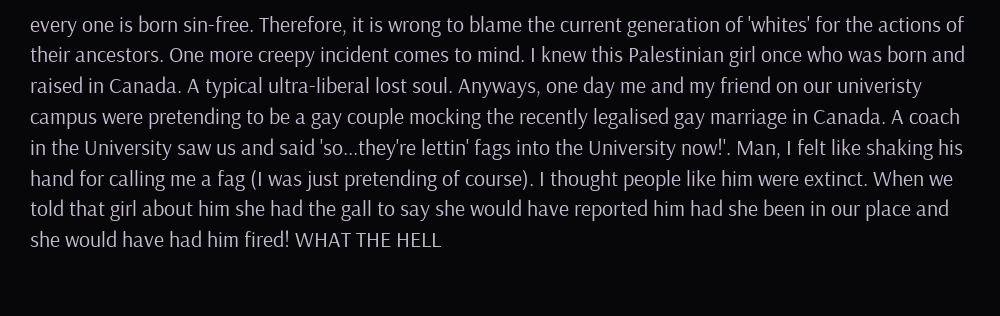every one is born sin-free. Therefore, it is wrong to blame the current generation of 'whites' for the actions of their ancestors. One more creepy incident comes to mind. I knew this Palestinian girl once who was born and raised in Canada. A typical ultra-liberal lost soul. Anyways, one day me and my friend on our univeristy campus were pretending to be a gay couple mocking the recently legalised gay marriage in Canada. A coach in the University saw us and said 'so...they're lettin' fags into the University now!'. Man, I felt like shaking his hand for calling me a fag (I was just pretending of course). I thought people like him were extinct. When we told that girl about him she had the gall to say she would have reported him had she been in our place and she would have had him fired! WHAT THE HELL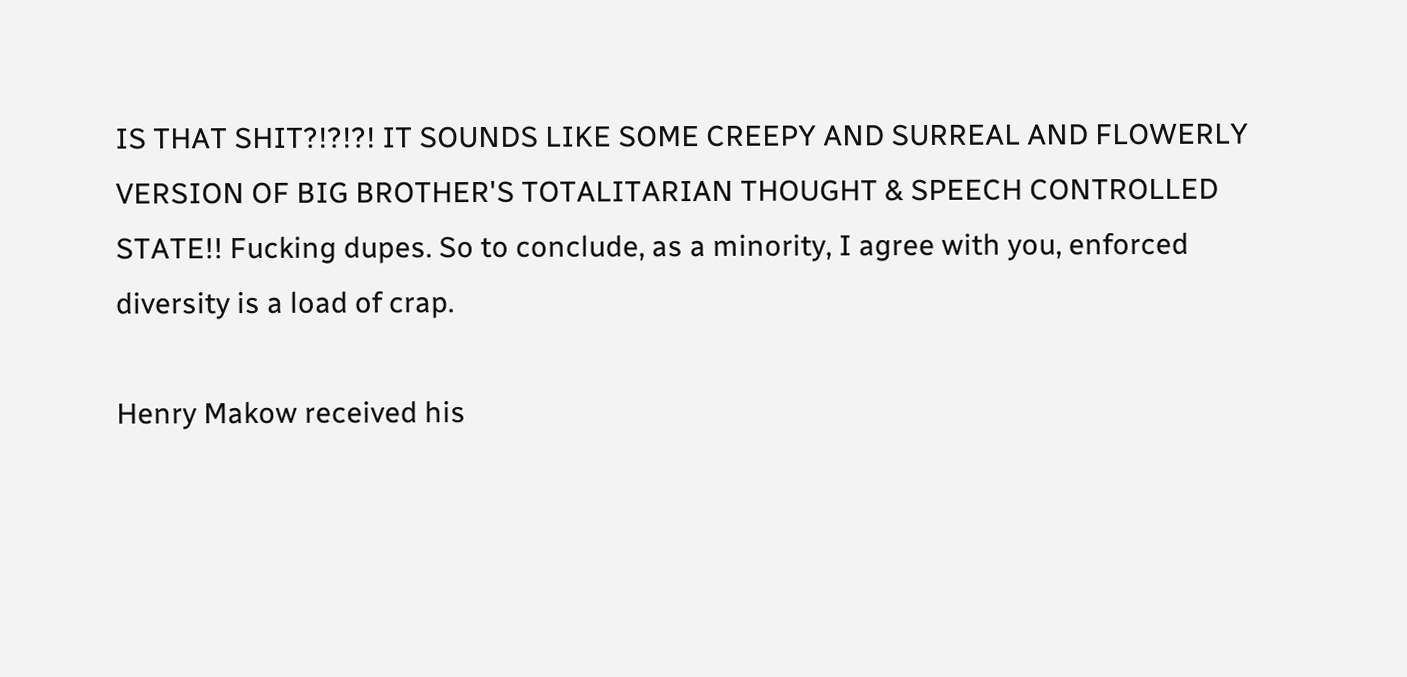IS THAT SHIT?!?!?! IT SOUNDS LIKE SOME CREEPY AND SURREAL AND FLOWERLY VERSION OF BIG BROTHER'S TOTALITARIAN THOUGHT & SPEECH CONTROLLED STATE!! Fucking dupes. So to conclude, as a minority, I agree with you, enforced diversity is a load of crap.

Henry Makow received his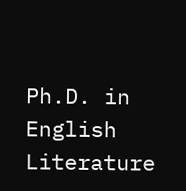Ph.D. in English Literature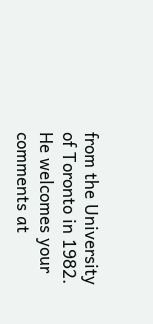from the University of Toronto in 1982. He welcomes your comments at